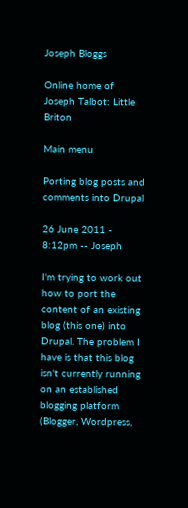Joseph Bloggs

Online home of Joseph Talbot: Little Briton

Main menu

Porting blog posts and comments into Drupal

26 June 2011 - 8:12pm -- Joseph

I'm trying to work out how to port the content of an existing blog (this one) into Drupal. The problem I have is that this blog isn't currently running on an established blogging platform (Blogger, Wordpress,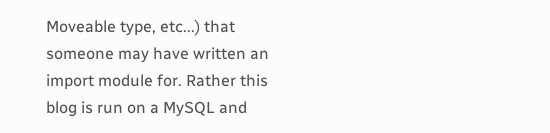Moveable type, etc...) that someone may have written an import module for. Rather this blog is run on a MySQL and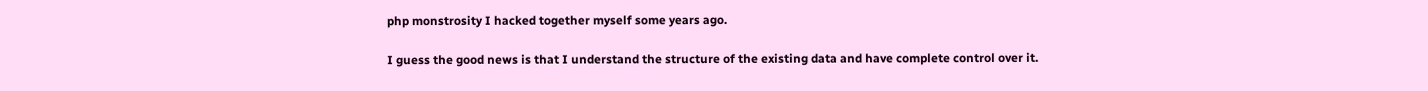php monstrosity I hacked together myself some years ago.

I guess the good news is that I understand the structure of the existing data and have complete control over it.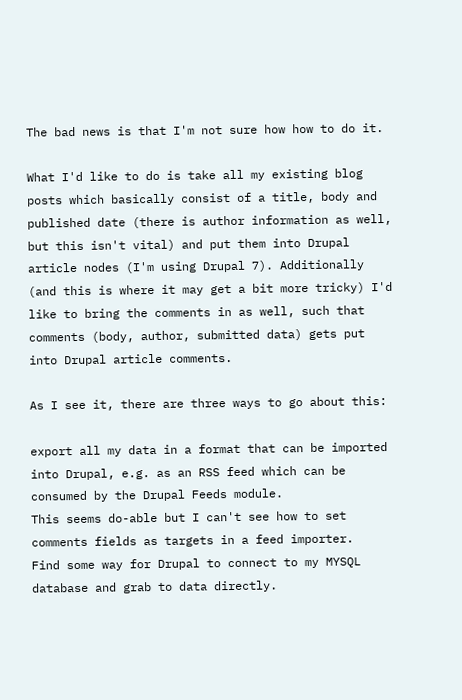The bad news is that I'm not sure how how to do it.

What I'd like to do is take all my existing blog posts which basically consist of a title, body and published date (there is author information as well, but this isn't vital) and put them into Drupal article nodes (I'm using Drupal 7). Additionally (and this is where it may get a bit more tricky) I'd like to bring the comments in as well, such that comments (body, author, submitted data) gets put into Drupal article comments.

As I see it, there are three ways to go about this:

export all my data in a format that can be imported into Drupal, e.g. as an RSS feed which can be consumed by the Drupal Feeds module.
This seems do-able but I can't see how to set comments fields as targets in a feed importer.
Find some way for Drupal to connect to my MYSQL database and grab to data directly.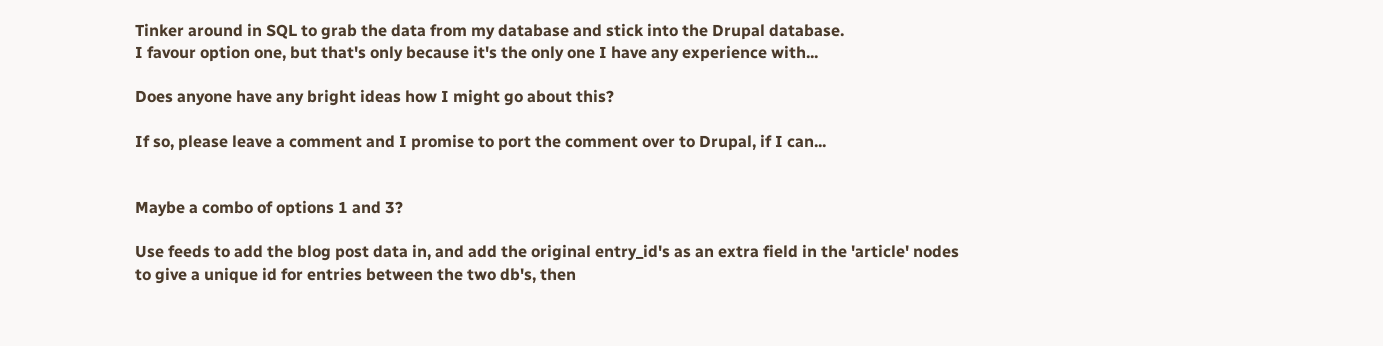Tinker around in SQL to grab the data from my database and stick into the Drupal database.
I favour option one, but that's only because it's the only one I have any experience with...

Does anyone have any bright ideas how I might go about this?

If so, please leave a comment and I promise to port the comment over to Drupal, if I can...


Maybe a combo of options 1 and 3?

Use feeds to add the blog post data in, and add the original entry_id's as an extra field in the 'article' nodes to give a unique id for entries between the two db's, then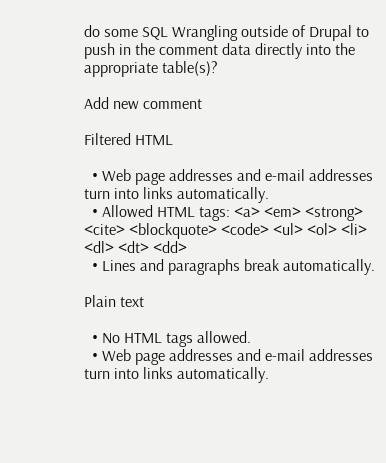do some SQL Wrangling outside of Drupal to push in the comment data directly into the appropriate table(s)?

Add new comment

Filtered HTML

  • Web page addresses and e-mail addresses turn into links automatically.
  • Allowed HTML tags: <a> <em> <strong> <cite> <blockquote> <code> <ul> <ol> <li> <dl> <dt> <dd>
  • Lines and paragraphs break automatically.

Plain text

  • No HTML tags allowed.
  • Web page addresses and e-mail addresses turn into links automatically.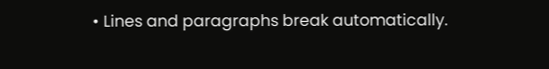• Lines and paragraphs break automatically.